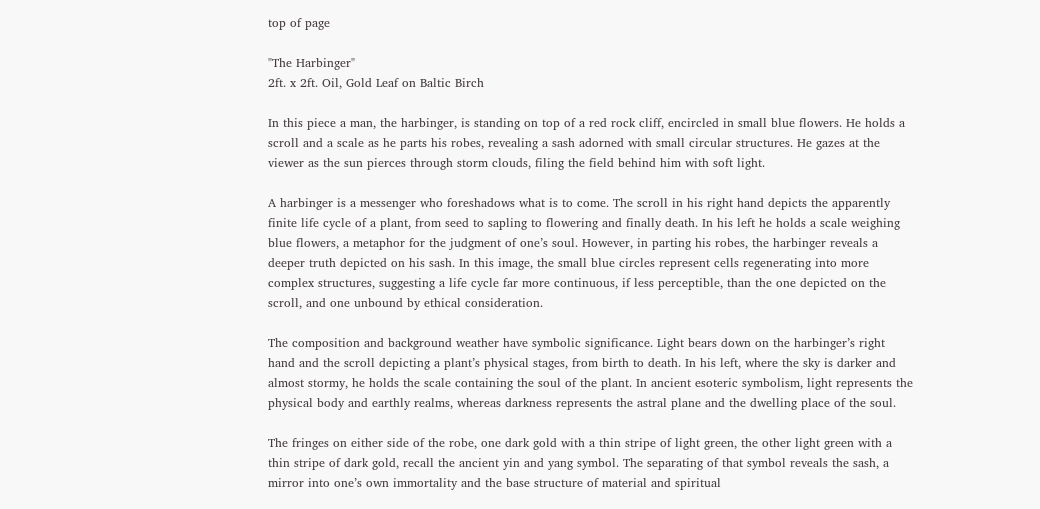top of page

"The Harbinger"
2ft. x 2ft. Oil, Gold Leaf on Baltic Birch

In this piece a man, the harbinger, is standing on top of a red rock cliff, encircled in small blue flowers. He holds a scroll and a scale as he parts his robes, revealing a sash adorned with small circular structures. He gazes at the viewer as the sun pierces through storm clouds, filing the field behind him with soft light.

A harbinger is a messenger who foreshadows what is to come. The scroll in his right hand depicts the apparently finite life cycle of a plant, from seed to sapling to flowering and finally death. In his left he holds a scale weighing blue flowers, a metaphor for the judgment of one’s soul. However, in parting his robes, the harbinger reveals a deeper truth depicted on his sash. In this image, the small blue circles represent cells regenerating into more complex structures, suggesting a life cycle far more continuous, if less perceptible, than the one depicted on the scroll, and one unbound by ethical consideration.

The composition and background weather have symbolic significance. Light bears down on the harbinger’s right hand and the scroll depicting a plant’s physical stages, from birth to death. In his left, where the sky is darker and almost stormy, he holds the scale containing the soul of the plant. In ancient esoteric symbolism, light represents the physical body and earthly realms, whereas darkness represents the astral plane and the dwelling place of the soul.

The fringes on either side of the robe, one dark gold with a thin stripe of light green, the other light green with a thin stripe of dark gold, recall the ancient yin and yang symbol. The separating of that symbol reveals the sash, a mirror into one’s own immortality and the base structure of material and spiritual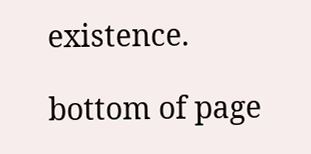existence.

bottom of page